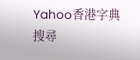Yahoo香港字典 搜尋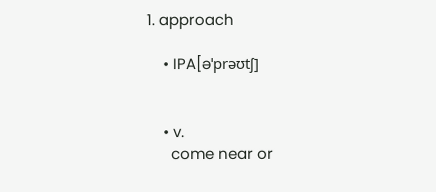1. approach

    • IPA[əˈprəʊtʃ]


    • v.
      come near or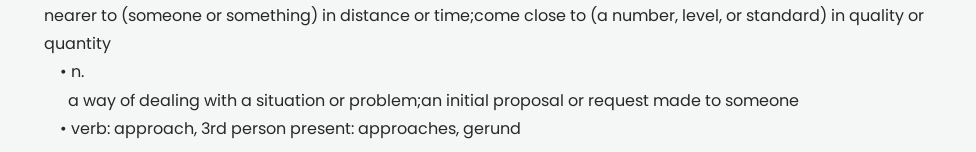nearer to (someone or something) in distance or time;come close to (a number, level, or standard) in quality or quantity
    • n.
      a way of dealing with a situation or problem;an initial proposal or request made to someone
    • verb: approach, 3rd person present: approaches, gerund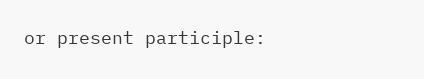or present participle: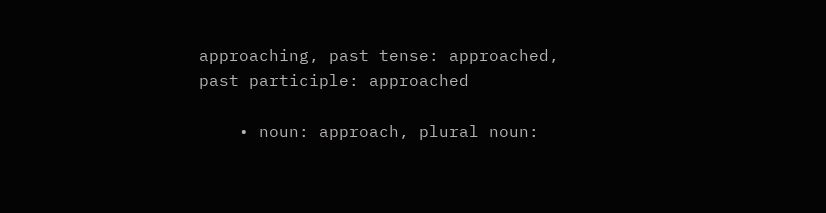approaching, past tense: approached, past participle: approached

    • noun: approach, plural noun: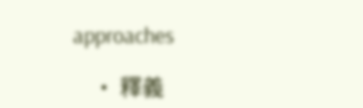approaches

    • 釋義